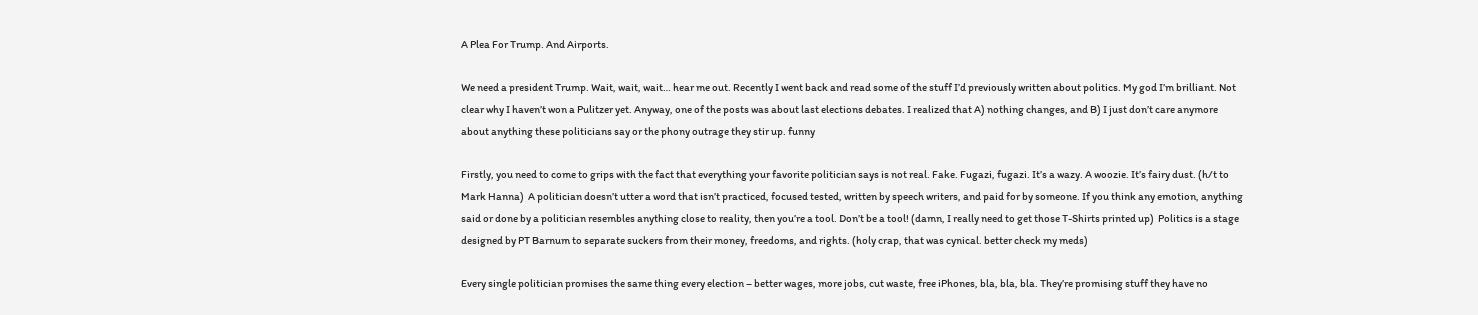A Plea For Trump. And Airports.

We need a president Trump. Wait, wait, wait… hear me out. Recently I went back and read some of the stuff I’d previously written about politics. My god I’m brilliant. Not clear why I haven’t won a Pulitzer yet. Anyway, one of the posts was about last elections debates. I realized that A) nothing changes, and B) I just don’t care anymore about anything these politicians say or the phony outrage they stir up. funny

Firstly, you need to come to grips with the fact that everything your favorite politician says is not real. Fake. Fugazi, fugazi. It’s a wazy. A woozie. It’s fairy dust. (h/t to Mark Hanna)  A politician doesn’t utter a word that isn’t practiced, focused tested, written by speech writers, and paid for by someone. If you think any emotion, anything said or done by a politician resembles anything close to reality, then you’re a tool. Don’t be a tool! (damn, I really need to get those T-Shirts printed up)  Politics is a stage designed by PT Barnum to separate suckers from their money, freedoms, and rights. (holy crap, that was cynical. better check my meds)

Every single politician promises the same thing every election – better wages, more jobs, cut waste, free iPhones, bla, bla, bla. They’re promising stuff they have no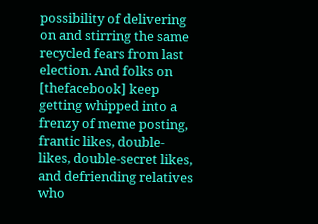possibility of delivering on and stirring the same recycled fears from last election. And folks on [thefacebook] keep getting whipped into a frenzy of meme posting, frantic likes, double-likes, double-secret likes, and defriending relatives who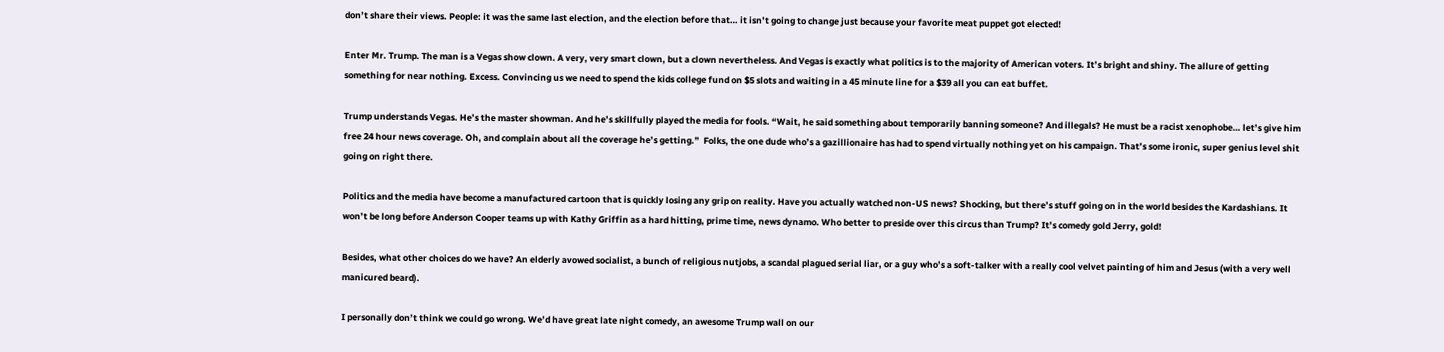don’t share their views. People: it was the same last election, and the election before that… it isn’t going to change just because your favorite meat puppet got elected!

Enter Mr. Trump. The man is a Vegas show clown. A very, very smart clown, but a clown nevertheless. And Vegas is exactly what politics is to the majority of American voters. It’s bright and shiny. The allure of getting something for near nothing. Excess. Convincing us we need to spend the kids college fund on $5 slots and waiting in a 45 minute line for a $39 all you can eat buffet.

Trump understands Vegas. He’s the master showman. And he’s skillfully played the media for fools. “Wait, he said something about temporarily banning someone? And illegals? He must be a racist xenophobe… let’s give him free 24 hour news coverage. Oh, and complain about all the coverage he’s getting.”  Folks, the one dude who’s a gazillionaire has had to spend virtually nothing yet on his campaign. That’s some ironic, super genius level shit going on right there.

Politics and the media have become a manufactured cartoon that is quickly losing any grip on reality. Have you actually watched non-US news? Shocking, but there’s stuff going on in the world besides the Kardashians. It won’t be long before Anderson Cooper teams up with Kathy Griffin as a hard hitting, prime time, news dynamo. Who better to preside over this circus than Trump? It’s comedy gold Jerry, gold!

Besides, what other choices do we have? An elderly avowed socialist, a bunch of religious nutjobs, a scandal plagued serial liar, or a guy who’s a soft-talker with a really cool velvet painting of him and Jesus (with a very well manicured beard).

I personally don’t think we could go wrong. We’d have great late night comedy, an awesome Trump wall on our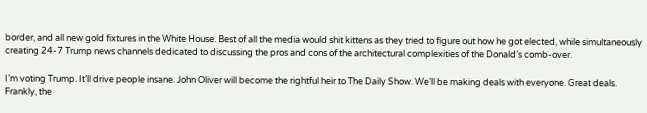border, and all new gold fixtures in the White House. Best of all the media would shit kittens as they tried to figure out how he got elected, while simultaneously creating 24-7 Trump news channels dedicated to discussing the pros and cons of the architectural complexities of the Donald’s comb-over.

I’m voting Trump. It’ll drive people insane. John Oliver will become the rightful heir to The Daily Show. We’ll be making deals with everyone. Great deals. Frankly, the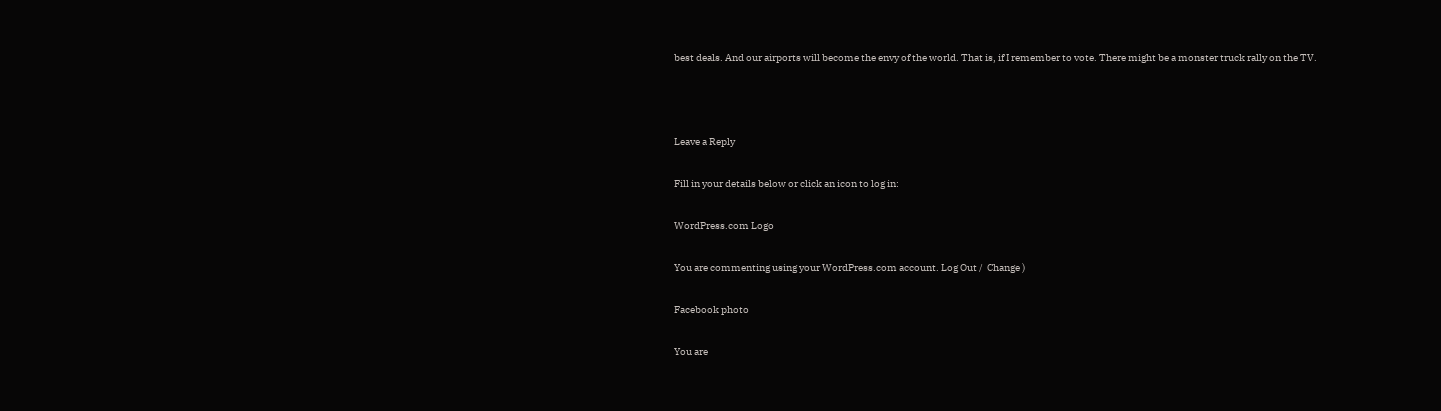best deals. And our airports will become the envy of the world. That is, if I remember to vote. There might be a monster truck rally on the TV.



Leave a Reply

Fill in your details below or click an icon to log in:

WordPress.com Logo

You are commenting using your WordPress.com account. Log Out /  Change )

Facebook photo

You are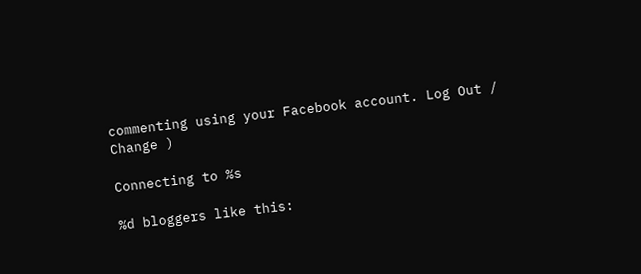commenting using your Facebook account. Log Out /  Change )

Connecting to %s

%d bloggers like this: